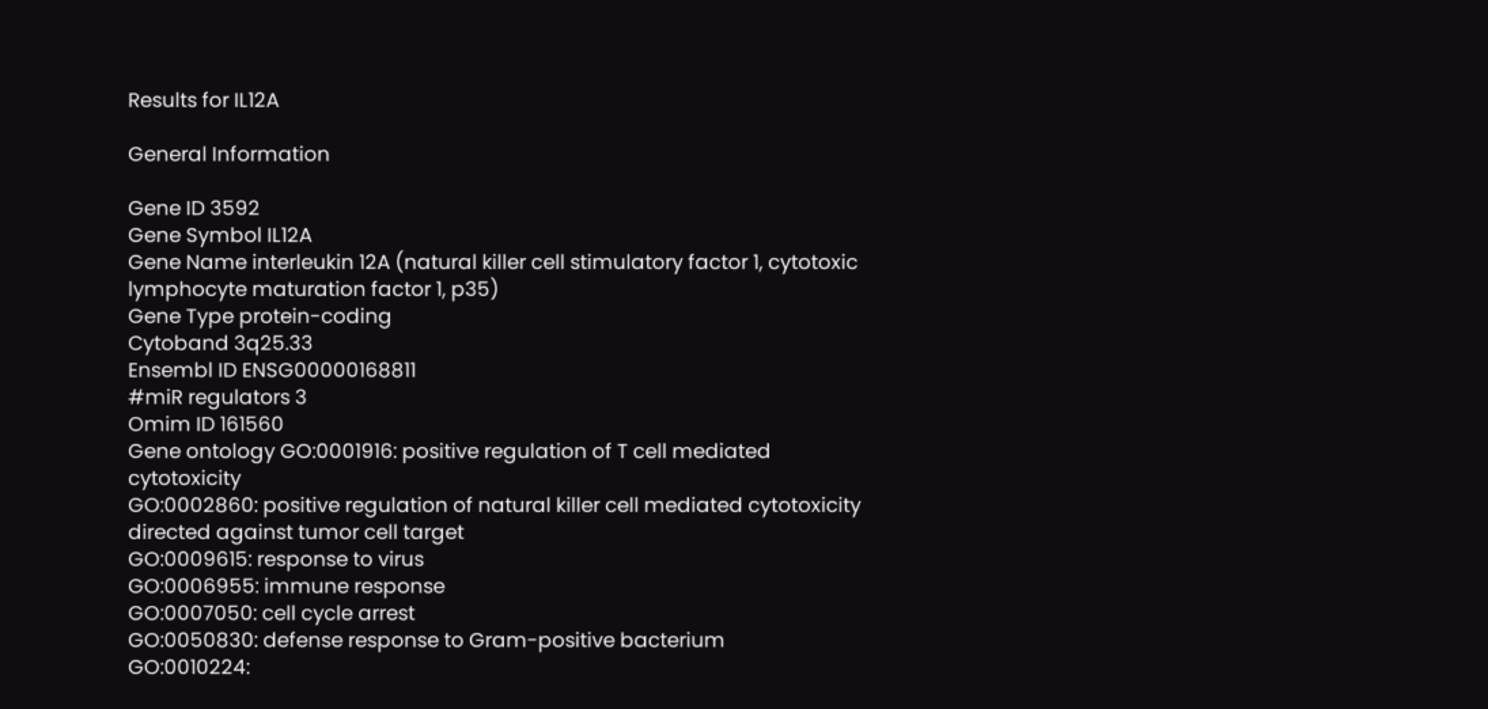Results for IL12A

General Information

Gene ID 3592
Gene Symbol IL12A
Gene Name interleukin 12A (natural killer cell stimulatory factor 1, cytotoxic lymphocyte maturation factor 1, p35)
Gene Type protein-coding
Cytoband 3q25.33
Ensembl ID ENSG00000168811
#miR regulators 3
Omim ID 161560
Gene ontology GO:0001916: positive regulation of T cell mediated cytotoxicity
GO:0002860: positive regulation of natural killer cell mediated cytotoxicity directed against tumor cell target
GO:0009615: response to virus
GO:0006955: immune response
GO:0007050: cell cycle arrest
GO:0050830: defense response to Gram-positive bacterium
GO:0010224: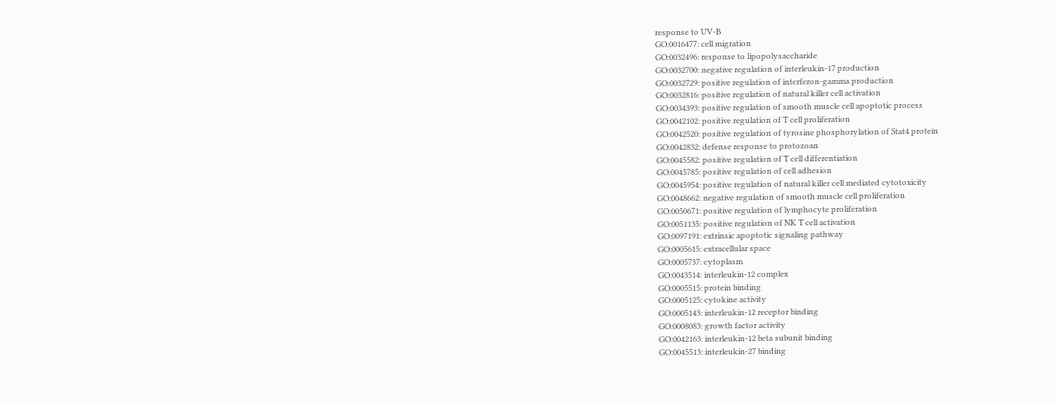response to UV-B
GO:0016477: cell migration
GO:0032496: response to lipopolysaccharide
GO:0032700: negative regulation of interleukin-17 production
GO:0032729: positive regulation of interferon-gamma production
GO:0032816: positive regulation of natural killer cell activation
GO:0034393: positive regulation of smooth muscle cell apoptotic process
GO:0042102: positive regulation of T cell proliferation
GO:0042520: positive regulation of tyrosine phosphorylation of Stat4 protein
GO:0042832: defense response to protozoan
GO:0045582: positive regulation of T cell differentiation
GO:0045785: positive regulation of cell adhesion
GO:0045954: positive regulation of natural killer cell mediated cytotoxicity
GO:0048662: negative regulation of smooth muscle cell proliferation
GO:0050671: positive regulation of lymphocyte proliferation
GO:0051135: positive regulation of NK T cell activation
GO:0097191: extrinsic apoptotic signaling pathway
GO:0005615: extracellular space
GO:0005737: cytoplasm
GO:0043514: interleukin-12 complex
GO:0005515: protein binding
GO:0005125: cytokine activity
GO:0005143: interleukin-12 receptor binding
GO:0008083: growth factor activity
GO:0042163: interleukin-12 beta subunit binding
GO:0045513: interleukin-27 binding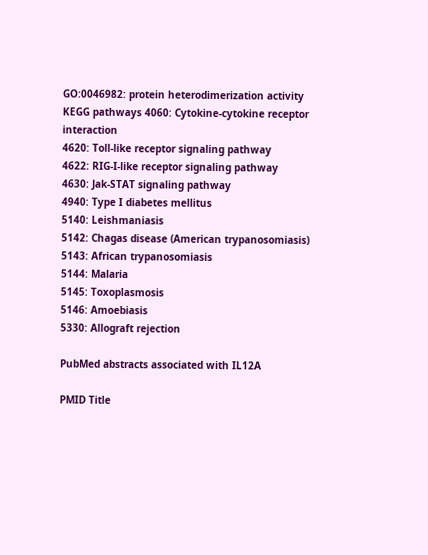GO:0046982: protein heterodimerization activity
KEGG pathways 4060: Cytokine-cytokine receptor interaction
4620: Toll-like receptor signaling pathway
4622: RIG-I-like receptor signaling pathway
4630: Jak-STAT signaling pathway
4940: Type I diabetes mellitus
5140: Leishmaniasis
5142: Chagas disease (American trypanosomiasis)
5143: African trypanosomiasis
5144: Malaria
5145: Toxoplasmosis
5146: Amoebiasis
5330: Allograft rejection

PubMed abstracts associated with IL12A

PMID Title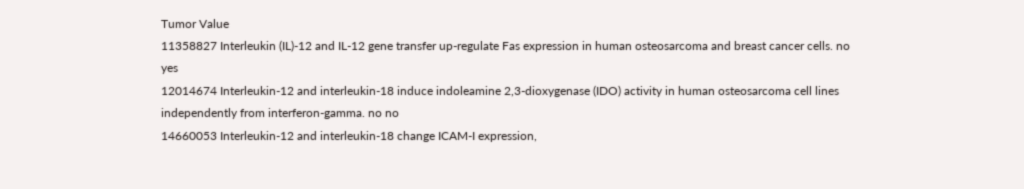Tumor Value
11358827 Interleukin (IL)-12 and IL-12 gene transfer up-regulate Fas expression in human osteosarcoma and breast cancer cells. no yes
12014674 Interleukin-12 and interleukin-18 induce indoleamine 2,3-dioxygenase (IDO) activity in human osteosarcoma cell lines independently from interferon-gamma. no no
14660053 Interleukin-12 and interleukin-18 change ICAM-I expression,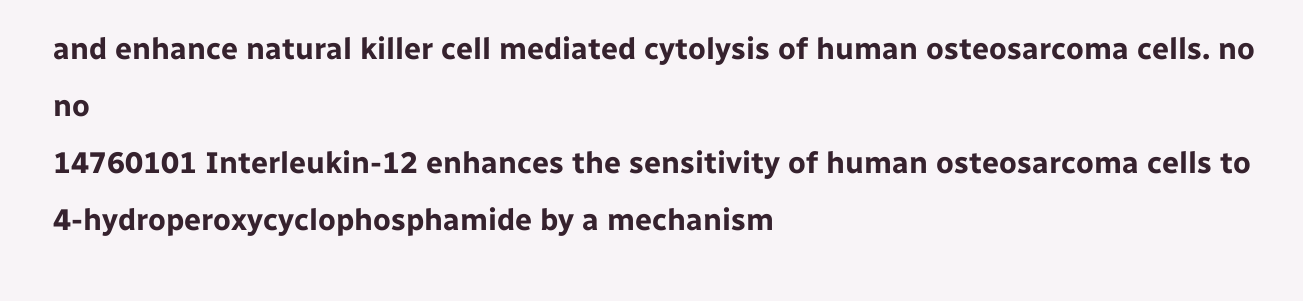and enhance natural killer cell mediated cytolysis of human osteosarcoma cells. no no
14760101 Interleukin-12 enhances the sensitivity of human osteosarcoma cells to 4-hydroperoxycyclophosphamide by a mechanism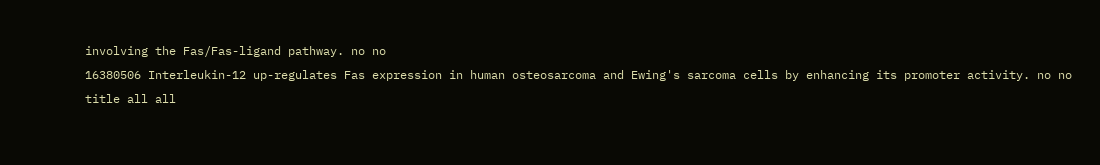involving the Fas/Fas-ligand pathway. no no
16380506 Interleukin-12 up-regulates Fas expression in human osteosarcoma and Ewing's sarcoma cells by enhancing its promoter activity. no no
title all all